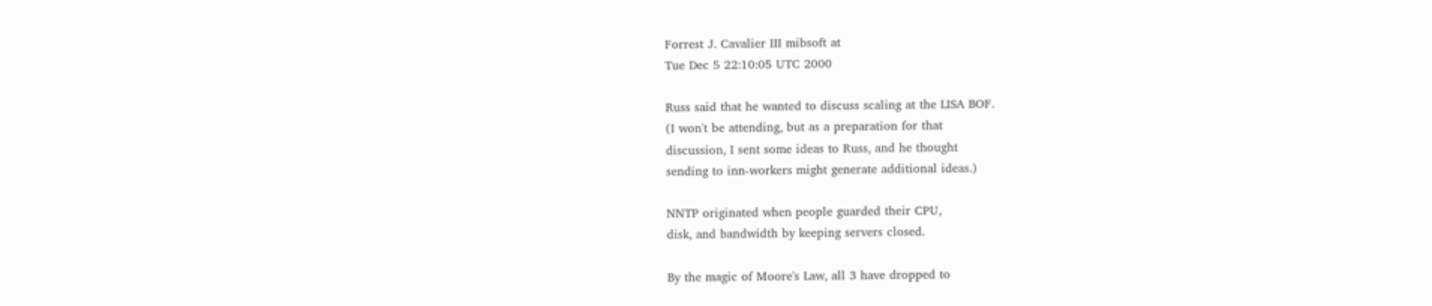Forrest J. Cavalier III mibsoft at
Tue Dec 5 22:10:05 UTC 2000

Russ said that he wanted to discuss scaling at the LISA BOF.
(I won't be attending, but as a preparation for that
discussion, I sent some ideas to Russ, and he thought
sending to inn-workers might generate additional ideas.)

NNTP originated when people guarded their CPU,
disk, and bandwidth by keeping servers closed.

By the magic of Moore's Law, all 3 have dropped to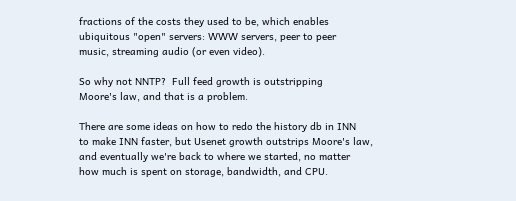fractions of the costs they used to be, which enables
ubiquitous "open" servers: WWW servers, peer to peer
music, streaming audio (or even video).

So why not NNTP?  Full feed growth is outstripping
Moore's law, and that is a problem.

There are some ideas on how to redo the history db in INN
to make INN faster, but Usenet growth outstrips Moore's law,
and eventually we're back to where we started, no matter
how much is spent on storage, bandwidth, and CPU.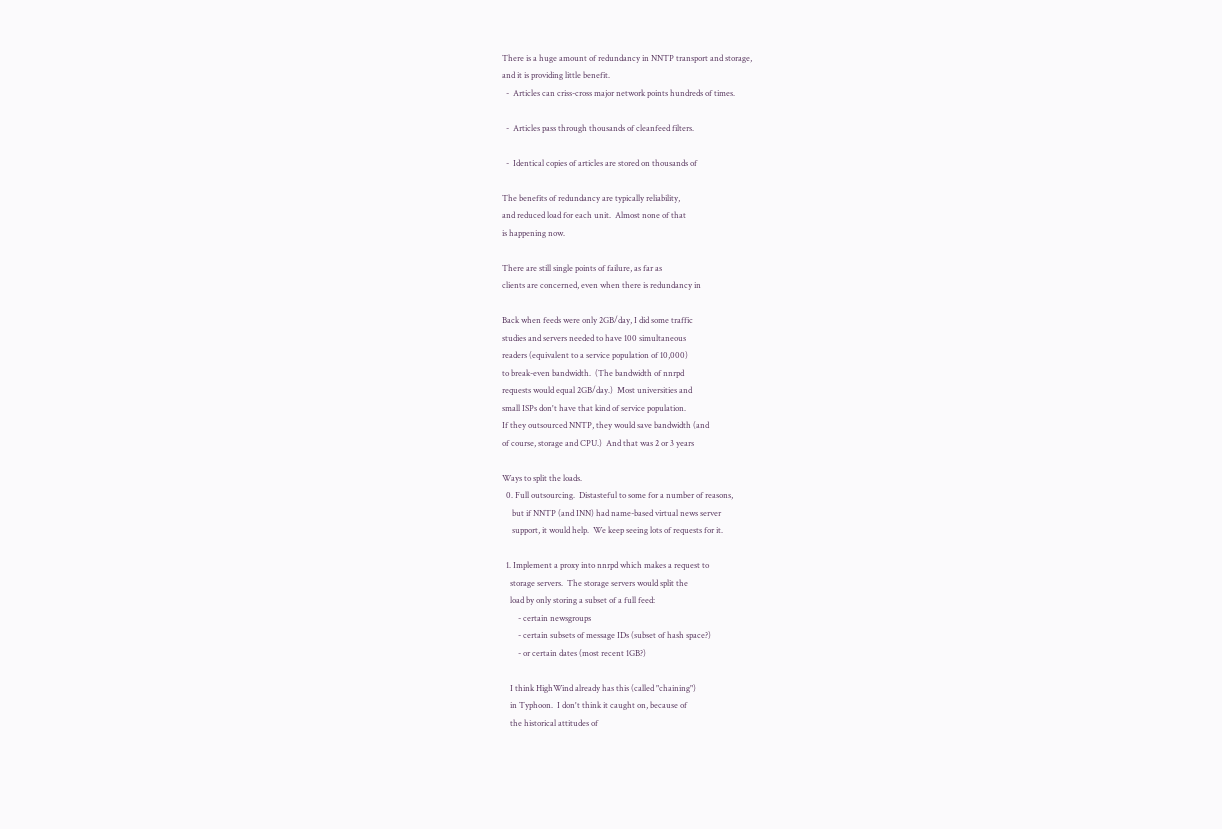There is a huge amount of redundancy in NNTP transport and storage,
and it is providing little benefit.
  -  Articles can criss-cross major network points hundreds of times.

  -  Articles pass through thousands of cleanfeed filters.

  -  Identical copies of articles are stored on thousands of

The benefits of redundancy are typically reliability,
and reduced load for each unit.  Almost none of that
is happening now.

There are still single points of failure, as far as
clients are concerned, even when there is redundancy in

Back when feeds were only 2GB/day, I did some traffic
studies and servers needed to have 100 simultaneous
readers (equivalent to a service population of 10,000)
to break-even bandwidth.  (The bandwidth of nnrpd
requests would equal 2GB/day.)  Most universities and
small ISPs don't have that kind of service population.
If they outsourced NNTP, they would save bandwidth (and
of course, storage and CPU.)  And that was 2 or 3 years

Ways to split the loads.
  0. Full outsourcing.  Distasteful to some for a number of reasons,
     but if NNTP (and INN) had name-based virtual news server
     support, it would help.  We keep seeing lots of requests for it.

  1. Implement a proxy into nnrpd which makes a request to
    storage servers.  The storage servers would split the
    load by only storing a subset of a full feed:
        - certain newsgroups
        - certain subsets of message IDs (subset of hash space?)
        - or certain dates (most recent 1GB?)

    I think HighWind already has this (called "chaining")
    in Typhoon.  I don't think it caught on, because of
    the historical attitudes of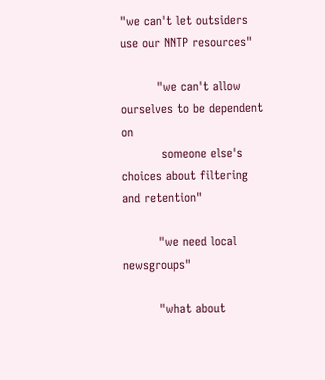"we can't let outsiders use our NNTP resources"

         "we can't allow ourselves to be dependent on
          someone else's choices about filtering and retention"

         "we need local newsgroups"

         "what about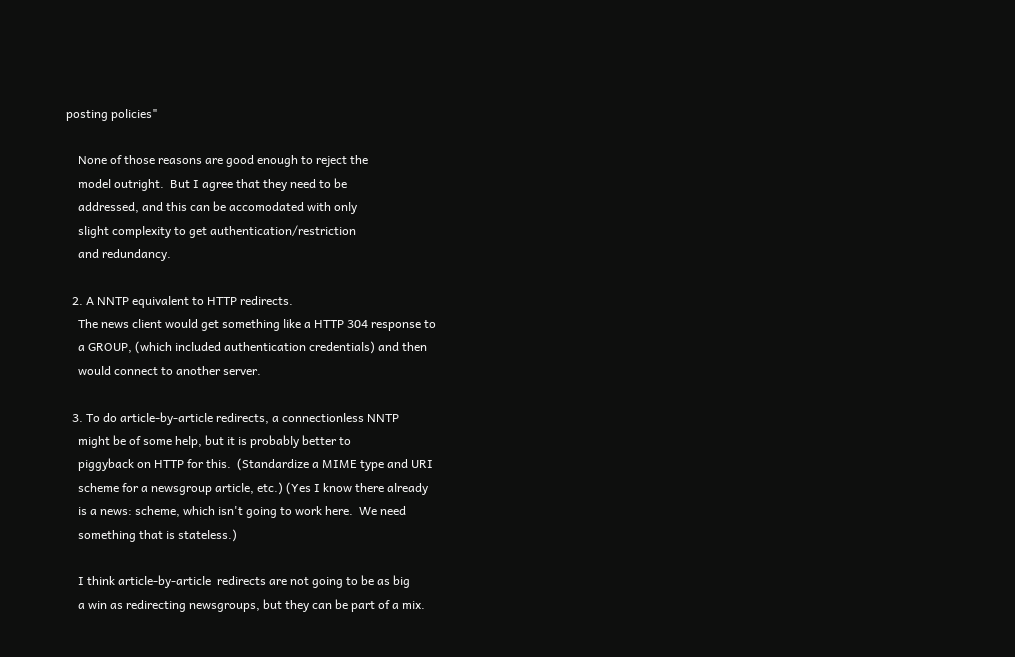posting policies"

    None of those reasons are good enough to reject the
    model outright.  But I agree that they need to be
    addressed, and this can be accomodated with only
    slight complexity to get authentication/restriction
    and redundancy.

  2. A NNTP equivalent to HTTP redirects.
    The news client would get something like a HTTP 304 response to
    a GROUP, (which included authentication credentials) and then
    would connect to another server.

  3. To do article-by-article redirects, a connectionless NNTP
    might be of some help, but it is probably better to
    piggyback on HTTP for this.  (Standardize a MIME type and URI
    scheme for a newsgroup article, etc.) (Yes I know there already
    is a news: scheme, which isn't going to work here.  We need
    something that is stateless.)

    I think article-by-article  redirects are not going to be as big
    a win as redirecting newsgroups, but they can be part of a mix.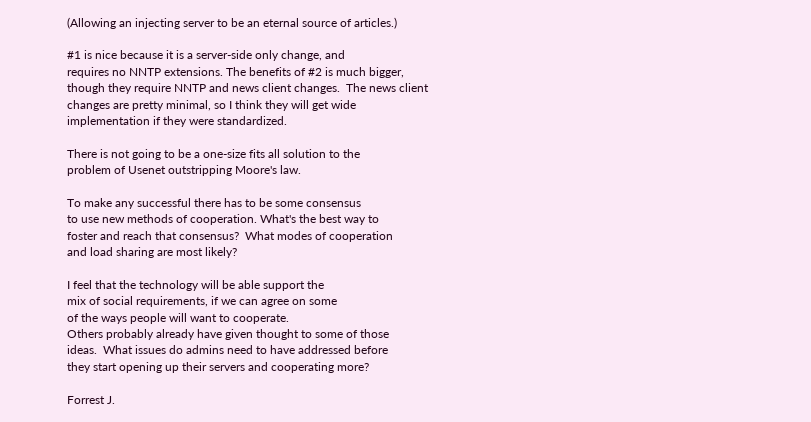(Allowing an injecting server to be an eternal source of articles.)

#1 is nice because it is a server-side only change, and
requires no NNTP extensions. The benefits of #2 is much bigger,
though they require NNTP and news client changes.  The news client
changes are pretty minimal, so I think they will get wide
implementation if they were standardized.

There is not going to be a one-size fits all solution to the
problem of Usenet outstripping Moore's law.

To make any successful there has to be some consensus
to use new methods of cooperation. What's the best way to
foster and reach that consensus?  What modes of cooperation
and load sharing are most likely?

I feel that the technology will be able support the
mix of social requirements, if we can agree on some
of the ways people will want to cooperate.
Others probably already have given thought to some of those
ideas.  What issues do admins need to have addressed before
they start opening up their servers and cooperating more?

Forrest J.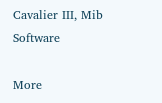Cavalier III, Mib Software

More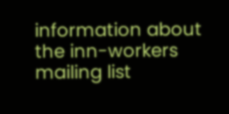information about the inn-workers mailing list